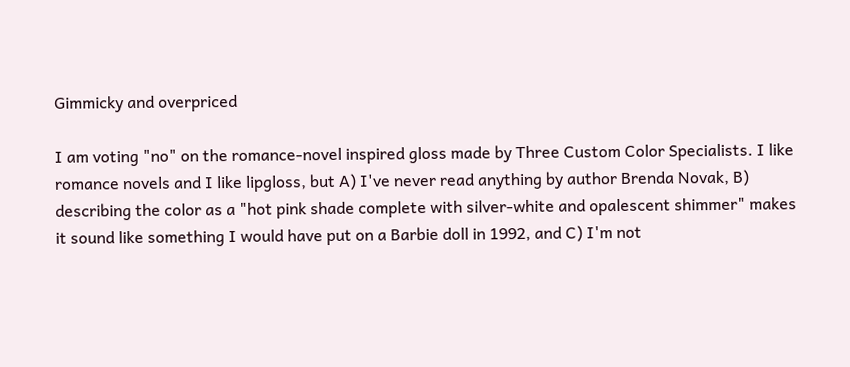Gimmicky and overpriced

I am voting "no" on the romance-novel inspired gloss made by Three Custom Color Specialists. I like romance novels and I like lipgloss, but A) I've never read anything by author Brenda Novak, B) describing the color as a "hot pink shade complete with silver-white and opalescent shimmer" makes it sound like something I would have put on a Barbie doll in 1992, and C) I'm not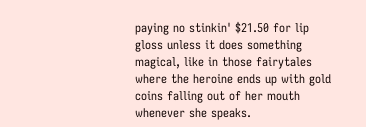paying no stinkin' $21.50 for lip gloss unless it does something magical, like in those fairytales where the heroine ends up with gold coins falling out of her mouth whenever she speaks.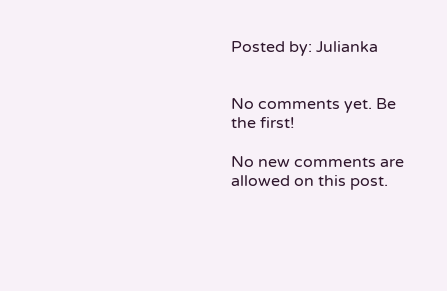Posted by: Julianka


No comments yet. Be the first!

No new comments are allowed on this post.